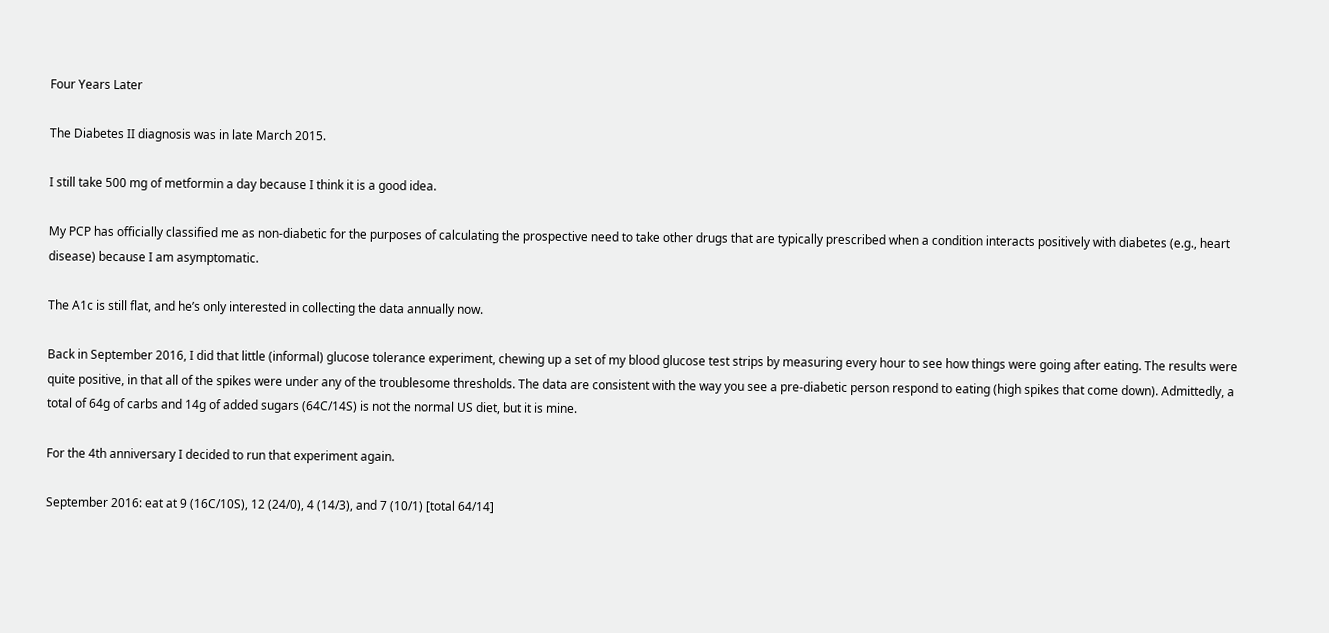Four Years Later

The Diabetes II diagnosis was in late March 2015.

I still take 500 mg of metformin a day because I think it is a good idea.

My PCP has officially classified me as non-diabetic for the purposes of calculating the prospective need to take other drugs that are typically prescribed when a condition interacts positively with diabetes (e.g., heart disease) because I am asymptomatic.

The A1c is still flat, and he’s only interested in collecting the data annually now.

Back in September 2016, I did that little (informal) glucose tolerance experiment, chewing up a set of my blood glucose test strips by measuring every hour to see how things were going after eating. The results were quite positive, in that all of the spikes were under any of the troublesome thresholds. The data are consistent with the way you see a pre-diabetic person respond to eating (high spikes that come down). Admittedly, a total of 64g of carbs and 14g of added sugars (64C/14S) is not the normal US diet, but it is mine.

For the 4th anniversary I decided to run that experiment again.

September 2016: eat at 9 (16C/10S), 12 (24/0), 4 (14/3), and 7 (10/1) [total 64/14]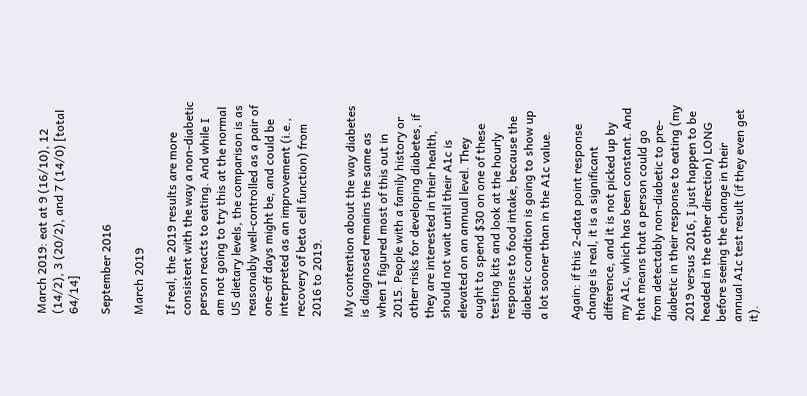March 2019: eat at 9 (16/10), 12 (14/2), 3 (20/2), and 7 (14/0) [total 64/14]

September 2016

March 2019

If real, the 2019 results are more consistent with the way a non-diabetic person reacts to eating. And while I am not going to try this at the normal US dietary levels, the comparison is as reasonably well-controlled as a pair of one-off days might be, and could be interpreted as an improvement (i.e., recovery of beta cell function) from 2016 to 2019.

My contention about the way diabetes is diagnosed remains the same as when I figured most of this out in 2015. People with a family history or other risks for developing diabetes, if they are interested in their health, should not wait until their A1c is elevated on an annual level. They ought to spend $30 on one of these testing kits and look at the hourly response to food intake, because the diabetic condition is going to show up a lot sooner than in the A1c value.

Again: if this 2-data point response change is real, it is a significant difference, and it is not picked up by my A1c, which has been constant. And that means that a person could go from detectably non-diabetic to pre-diabetic in their response to eating (my 2019 versus 2016, I just happen to be headed in the other direction) LONG before seeing the change in their annual A1c test result (if they even get it).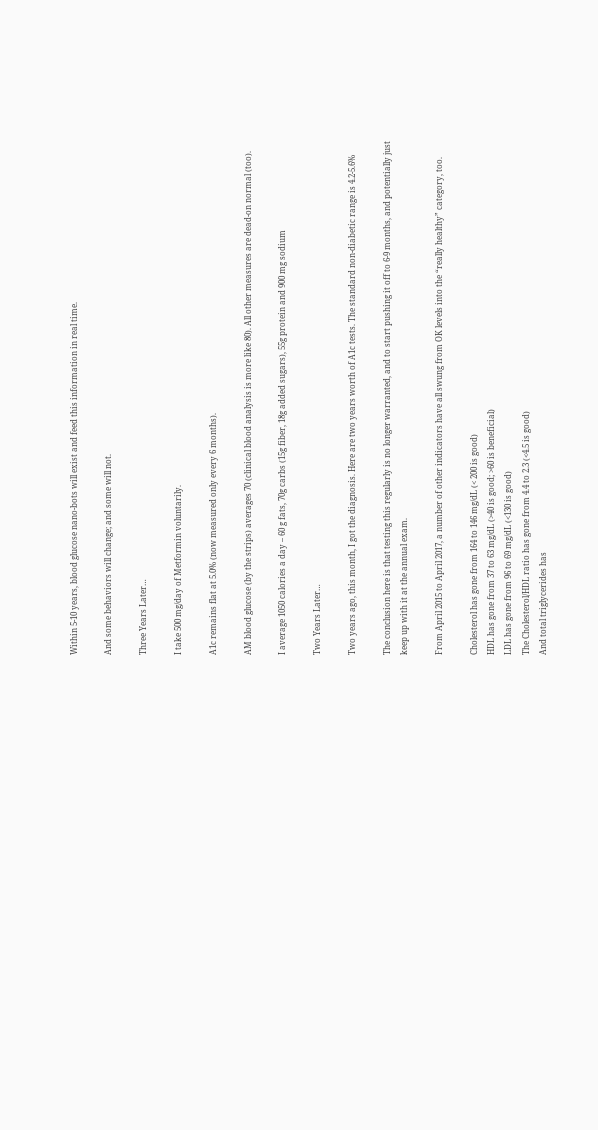Within 5-10 years, blood glucose nano-bots will exist and feed this information in real time.

And some behaviors will change; and some will not.

Three Years Later…

I take 500 mg/day of Metformin voluntarily.

A1c remains flat at 5.0% (now measured only every 6 months).

AM blood glucose (by the strips) averages 70 (clinical blood analysis is more like 80). All other measures are dead-on normal (too).

I average 1050 calories a day – 60 g fats, 70g carbs (15g fiber, 18g added sugars), 55g protein and 900 mg sodium

Two Years Later…

Two years ago, this month, I got the diagnosis. Here are two years worth of A1c tests. The standard non-diabetic range is 4.2-5.6%

The conclusion here is that testing this regularly is no longer warranted, and to start pushing it off to 6-9 months, and potentially just keep up with it at the annual exam.

From April 2015 to April 2017, a number of other indicators have all swung from OK levels into the “really healthy” category, too.

Cholesterol has gone from 164 to 146 mg/dL (< 200 is good)
HDL has gone from 37 to 63 mg/dL (>40 is good; >60 is beneficial)
LDL has gone from 96 to 69 mg/dL (<130 is good)
The Cholesterol/HDL ratio has gone from 4.4 to 2.3 (<4.5 is good)
And total triglycerides has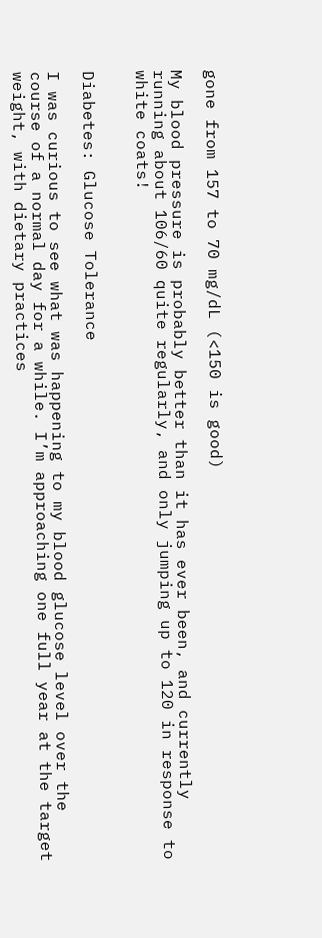gone from 157 to 70 mg/dL (<150 is good)

My blood pressure is probably better than it has ever been, and currently running about 106/60 quite regularly, and only jumping up to 120 in response to white coats!


Diabetes: Glucose Tolerance

I was curious to see what was happening to my blood glucose level over the course of a normal day for a while. I’m approaching one full year at the target weight, with dietary practices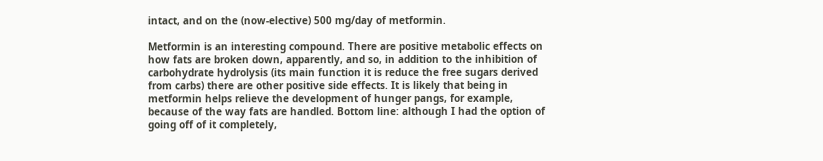intact, and on the (now-elective) 500 mg/day of metformin.

Metformin is an interesting compound. There are positive metabolic effects on how fats are broken down, apparently, and so, in addition to the inhibition of carbohydrate hydrolysis (its main function it is reduce the free sugars derived from carbs) there are other positive side effects. It is likely that being in metformin helps relieve the development of hunger pangs, for example, because of the way fats are handled. Bottom line: although I had the option of going off of it completely,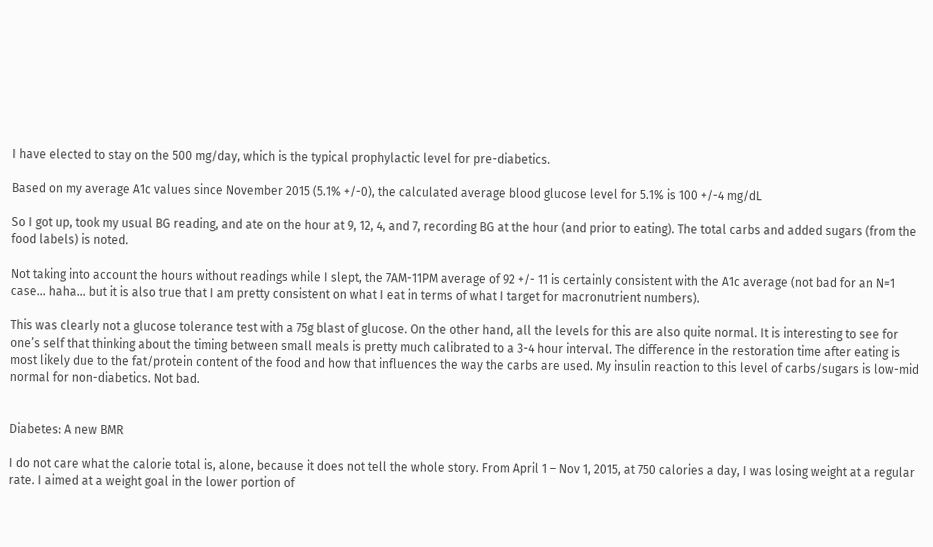I have elected to stay on the 500 mg/day, which is the typical prophylactic level for pre-diabetics.

Based on my average A1c values since November 2015 (5.1% +/-0), the calculated average blood glucose level for 5.1% is 100 +/-4 mg/dL

So I got up, took my usual BG reading, and ate on the hour at 9, 12, 4, and 7, recording BG at the hour (and prior to eating). The total carbs and added sugars (from the food labels) is noted.

Not taking into account the hours without readings while I slept, the 7AM-11PM average of 92 +/- 11 is certainly consistent with the A1c average (not bad for an N=1 case… haha… but it is also true that I am pretty consistent on what I eat in terms of what I target for macronutrient numbers).

This was clearly not a glucose tolerance test with a 75g blast of glucose. On the other hand, all the levels for this are also quite normal. It is interesting to see for one’s self that thinking about the timing between small meals is pretty much calibrated to a 3-4 hour interval. The difference in the restoration time after eating is most likely due to the fat/protein content of the food and how that influences the way the carbs are used. My insulin reaction to this level of carbs/sugars is low-mid normal for non-diabetics. Not bad.


Diabetes: A new BMR

I do not care what the calorie total is, alone, because it does not tell the whole story. From April 1 – Nov 1, 2015, at 750 calories a day, I was losing weight at a regular rate. I aimed at a weight goal in the lower portion of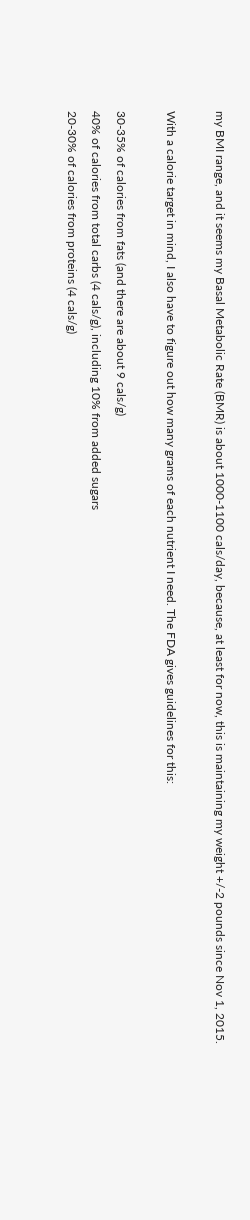my BMI range, and it seems my Basal Metabolic Rate (BMR) is about 1000-1100 cals/day, because, at least for now, this is maintaining my weight +/-2 pounds since Nov 1, 2015.

With a calorie target in mind, I also have to figure out how many grams of each nutrient I need. The FDA gives guidelines for this:

30-35% of calories from fats (and there are about 9 cals/g)
40% of calories from total carbs (4 cals/g), including 10% from added sugars
20-30% of calories from proteins (4 cals/g)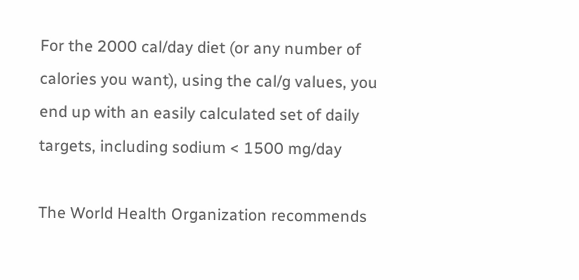For the 2000 cal/day diet (or any number of calories you want), using the cal/g values, you end up with an easily calculated set of daily targets, including sodium < 1500 mg/day

The World Health Organization recommends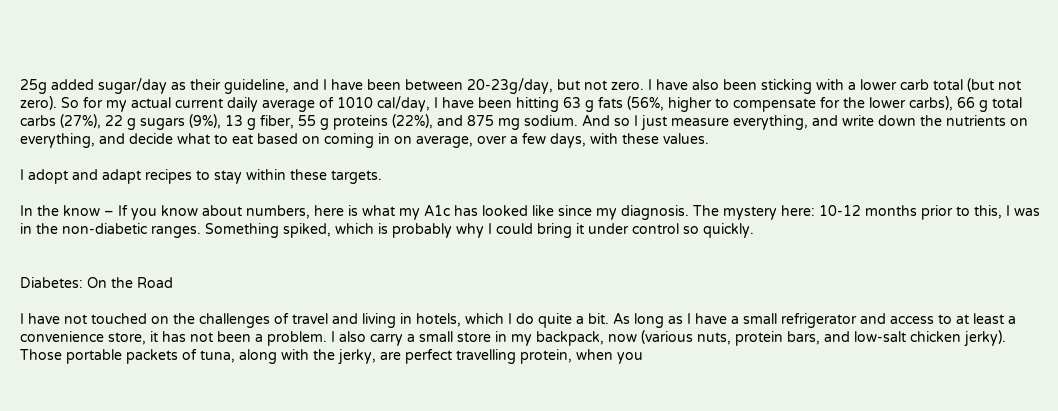25g added sugar/day as their guideline, and I have been between 20-23g/day, but not zero. I have also been sticking with a lower carb total (but not zero). So for my actual current daily average of 1010 cal/day, I have been hitting 63 g fats (56%, higher to compensate for the lower carbs), 66 g total carbs (27%), 22 g sugars (9%), 13 g fiber, 55 g proteins (22%), and 875 mg sodium. And so I just measure everything, and write down the nutrients on everything, and decide what to eat based on coming in on average, over a few days, with these values.

I adopt and adapt recipes to stay within these targets.

In the know – If you know about numbers, here is what my A1c has looked like since my diagnosis. The mystery here: 10-12 months prior to this, I was in the non-diabetic ranges. Something spiked, which is probably why I could bring it under control so quickly.


Diabetes: On the Road

I have not touched on the challenges of travel and living in hotels, which I do quite a bit. As long as I have a small refrigerator and access to at least a convenience store, it has not been a problem. I also carry a small store in my backpack, now (various nuts, protein bars, and low-salt chicken jerky). Those portable packets of tuna, along with the jerky, are perfect travelling protein, when you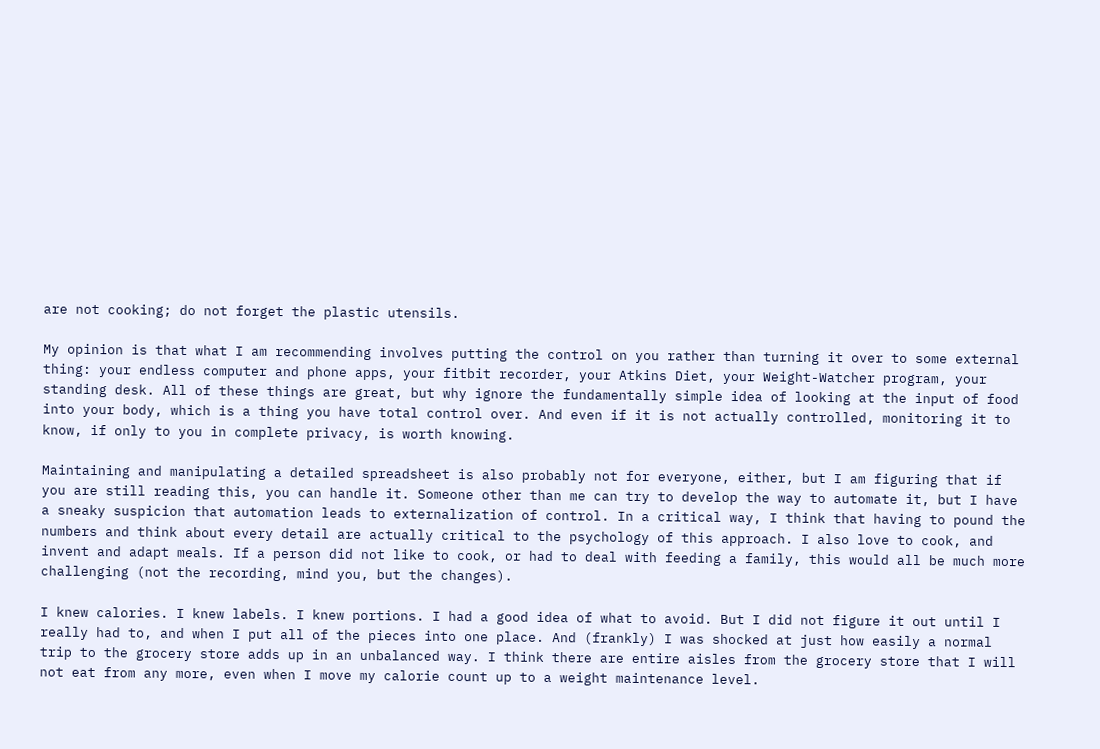are not cooking; do not forget the plastic utensils.

My opinion is that what I am recommending involves putting the control on you rather than turning it over to some external thing: your endless computer and phone apps, your fitbit recorder, your Atkins Diet, your Weight-Watcher program, your standing desk. All of these things are great, but why ignore the fundamentally simple idea of looking at the input of food into your body, which is a thing you have total control over. And even if it is not actually controlled, monitoring it to know, if only to you in complete privacy, is worth knowing.

Maintaining and manipulating a detailed spreadsheet is also probably not for everyone, either, but I am figuring that if you are still reading this, you can handle it. Someone other than me can try to develop the way to automate it, but I have a sneaky suspicion that automation leads to externalization of control. In a critical way, I think that having to pound the numbers and think about every detail are actually critical to the psychology of this approach. I also love to cook, and invent and adapt meals. If a person did not like to cook, or had to deal with feeding a family, this would all be much more challenging (not the recording, mind you, but the changes).

I knew calories. I knew labels. I knew portions. I had a good idea of what to avoid. But I did not figure it out until I really had to, and when I put all of the pieces into one place. And (frankly) I was shocked at just how easily a normal trip to the grocery store adds up in an unbalanced way. I think there are entire aisles from the grocery store that I will not eat from any more, even when I move my calorie count up to a weight maintenance level.